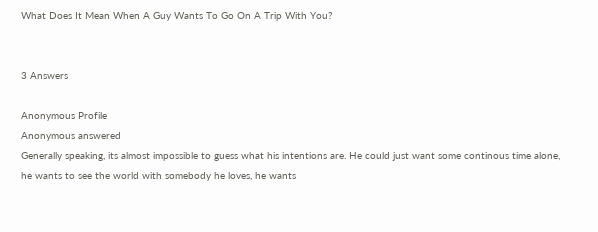What Does It Mean When A Guy Wants To Go On A Trip With You?


3 Answers

Anonymous Profile
Anonymous answered
Generally speaking, its almost impossible to guess what his intentions are. He could just want some continous time alone, he wants to see the world with somebody he loves, he wants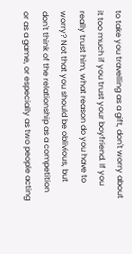to take you travelling as a gift, don't worry about it too much if you trust your boyfriend. If you really trust him, what reason do you have to worry? Not that you should be oblivious, but don't think of the relationship as a competition or as a game, or especially as two people acting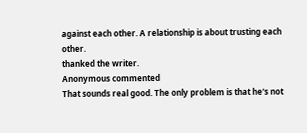against each other. A relationship is about trusting each other.
thanked the writer.
Anonymous commented
That sounds real good. The only problem is that he's not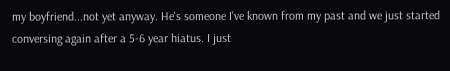my boyfriend...not yet anyway. He's someone I've known from my past and we just started conversing again after a 5-6 year hiatus. I just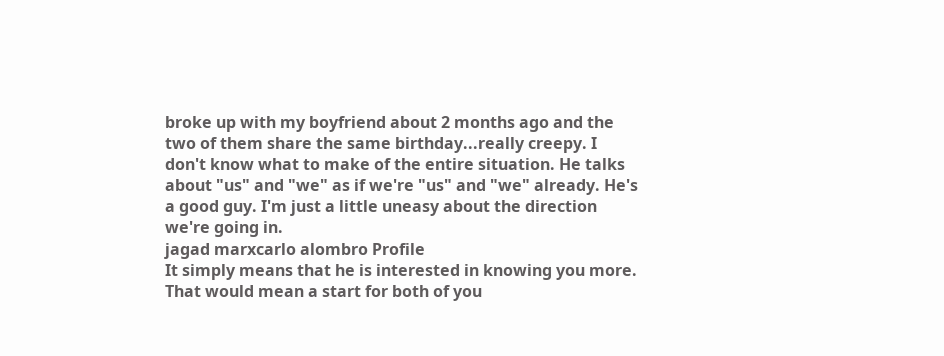broke up with my boyfriend about 2 months ago and the two of them share the same birthday...really creepy. I don't know what to make of the entire situation. He talks about "us" and "we" as if we're "us" and "we" already. He's a good guy. I'm just a little uneasy about the direction we're going in.
jagad marxcarlo alombro Profile
It simply means that he is interested in knowing you more.
That would mean a start for both of you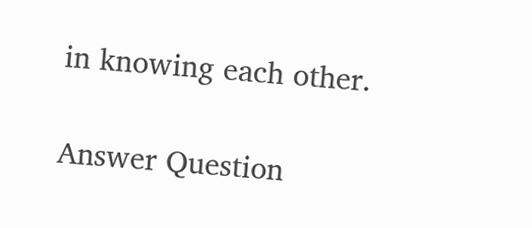in knowing each other.

Answer Question